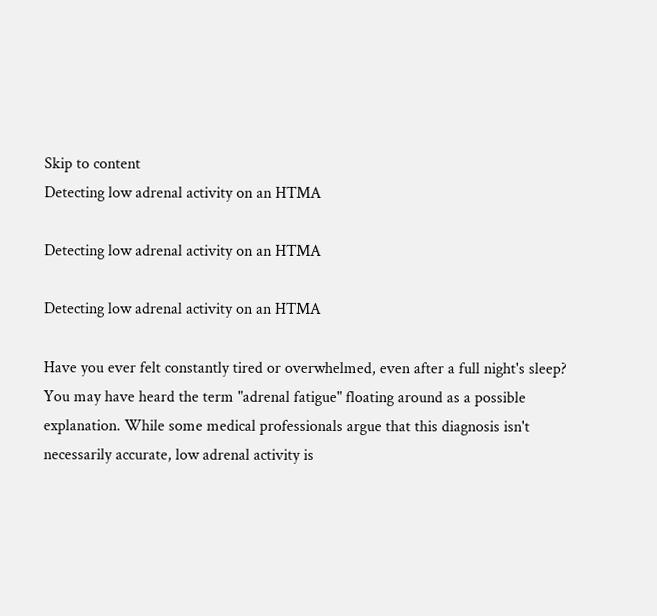Skip to content
Detecting low adrenal activity on an HTMA

Detecting low adrenal activity on an HTMA

Detecting low adrenal activity on an HTMA

Have you ever felt constantly tired or overwhelmed, even after a full night's sleep? You may have heard the term "adrenal fatigue" floating around as a possible explanation. While some medical professionals argue that this diagnosis isn't necessarily accurate, low adrenal activity is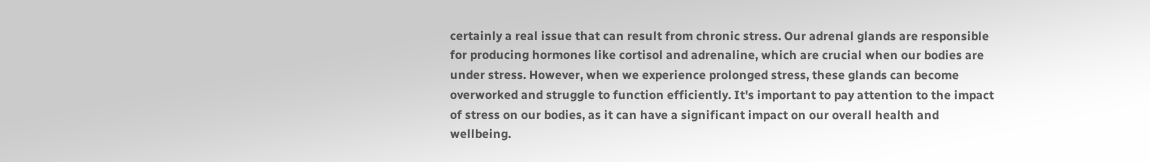certainly a real issue that can result from chronic stress. Our adrenal glands are responsible for producing hormones like cortisol and adrenaline, which are crucial when our bodies are under stress. However, when we experience prolonged stress, these glands can become overworked and struggle to function efficiently. It's important to pay attention to the impact of stress on our bodies, as it can have a significant impact on our overall health and wellbeing.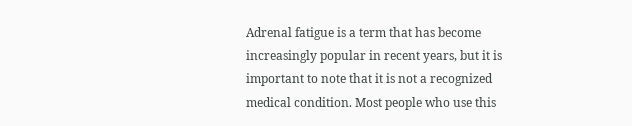Adrenal fatigue is a term that has become increasingly popular in recent years, but it is important to note that it is not a recognized medical condition. Most people who use this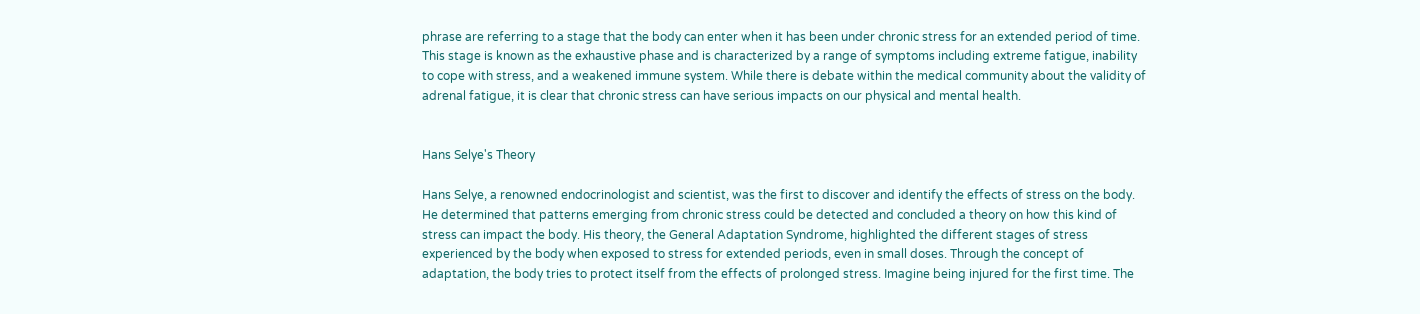phrase are referring to a stage that the body can enter when it has been under chronic stress for an extended period of time. This stage is known as the exhaustive phase and is characterized by a range of symptoms including extreme fatigue, inability to cope with stress, and a weakened immune system. While there is debate within the medical community about the validity of adrenal fatigue, it is clear that chronic stress can have serious impacts on our physical and mental health.


Hans Selye's Theory

Hans Selye, a renowned endocrinologist and scientist, was the first to discover and identify the effects of stress on the body. He determined that patterns emerging from chronic stress could be detected and concluded a theory on how this kind of stress can impact the body. His theory, the General Adaptation Syndrome, highlighted the different stages of stress experienced by the body when exposed to stress for extended periods, even in small doses. Through the concept of adaptation, the body tries to protect itself from the effects of prolonged stress. Imagine being injured for the first time. The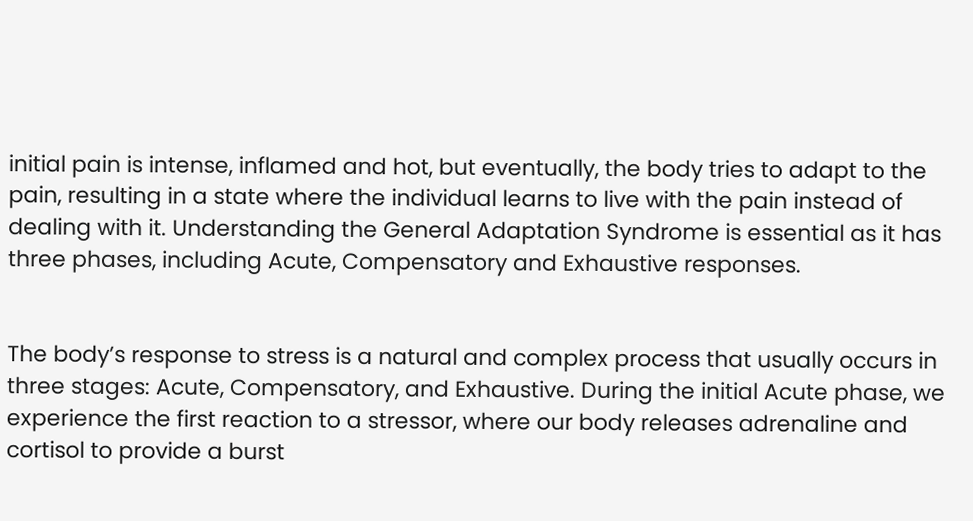initial pain is intense, inflamed and hot, but eventually, the body tries to adapt to the pain, resulting in a state where the individual learns to live with the pain instead of dealing with it. Understanding the General Adaptation Syndrome is essential as it has three phases, including Acute, Compensatory and Exhaustive responses.


The body’s response to stress is a natural and complex process that usually occurs in three stages: Acute, Compensatory, and Exhaustive. During the initial Acute phase, we experience the first reaction to a stressor, where our body releases adrenaline and cortisol to provide a burst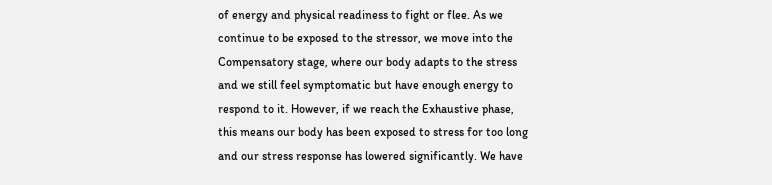of energy and physical readiness to fight or flee. As we continue to be exposed to the stressor, we move into the Compensatory stage, where our body adapts to the stress and we still feel symptomatic but have enough energy to respond to it. However, if we reach the Exhaustive phase, this means our body has been exposed to stress for too long and our stress response has lowered significantly. We have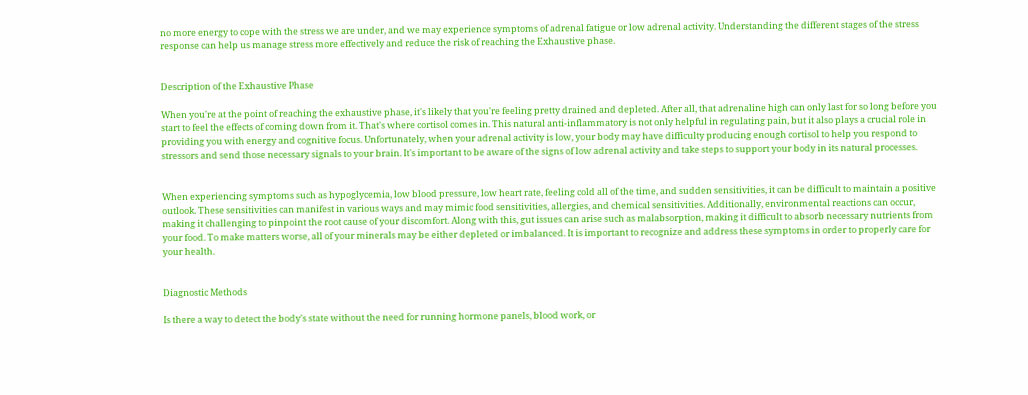no more energy to cope with the stress we are under, and we may experience symptoms of adrenal fatigue or low adrenal activity. Understanding the different stages of the stress response can help us manage stress more effectively and reduce the risk of reaching the Exhaustive phase.


Description of the Exhaustive Phase

When you're at the point of reaching the exhaustive phase, it's likely that you're feeling pretty drained and depleted. After all, that adrenaline high can only last for so long before you start to feel the effects of coming down from it. That's where cortisol comes in. This natural anti-inflammatory is not only helpful in regulating pain, but it also plays a crucial role in providing you with energy and cognitive focus. Unfortunately, when your adrenal activity is low, your body may have difficulty producing enough cortisol to help you respond to stressors and send those necessary signals to your brain. It's important to be aware of the signs of low adrenal activity and take steps to support your body in its natural processes.


When experiencing symptoms such as hypoglycemia, low blood pressure, low heart rate, feeling cold all of the time, and sudden sensitivities, it can be difficult to maintain a positive outlook. These sensitivities can manifest in various ways and may mimic food sensitivities, allergies, and chemical sensitivities. Additionally, environmental reactions can occur, making it challenging to pinpoint the root cause of your discomfort. Along with this, gut issues can arise such as malabsorption, making it difficult to absorb necessary nutrients from your food. To make matters worse, all of your minerals may be either depleted or imbalanced. It is important to recognize and address these symptoms in order to properly care for your health.


Diagnostic Methods

Is there a way to detect the body's state without the need for running hormone panels, blood work, or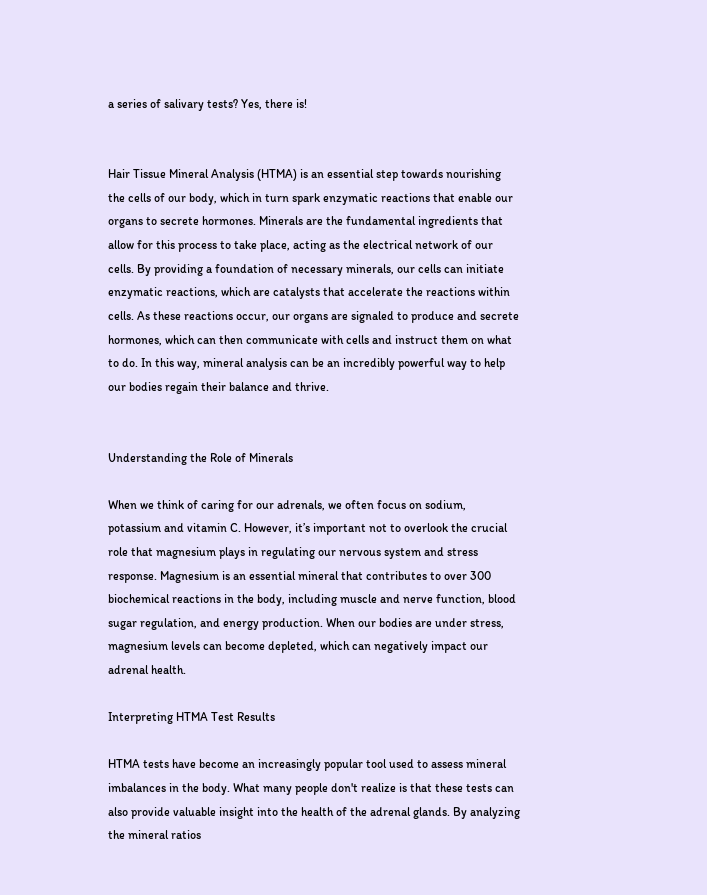a series of salivary tests? Yes, there is!


Hair Tissue Mineral Analysis (HTMA) is an essential step towards nourishing the cells of our body, which in turn spark enzymatic reactions that enable our organs to secrete hormones. Minerals are the fundamental ingredients that allow for this process to take place, acting as the electrical network of our cells. By providing a foundation of necessary minerals, our cells can initiate enzymatic reactions, which are catalysts that accelerate the reactions within cells. As these reactions occur, our organs are signaled to produce and secrete hormones, which can then communicate with cells and instruct them on what to do. In this way, mineral analysis can be an incredibly powerful way to help our bodies regain their balance and thrive.


Understanding the Role of Minerals

When we think of caring for our adrenals, we often focus on sodium, potassium and vitamin C. However, it’s important not to overlook the crucial role that magnesium plays in regulating our nervous system and stress response. Magnesium is an essential mineral that contributes to over 300 biochemical reactions in the body, including muscle and nerve function, blood sugar regulation, and energy production. When our bodies are under stress, magnesium levels can become depleted, which can negatively impact our adrenal health.

Interpreting HTMA Test Results

HTMA tests have become an increasingly popular tool used to assess mineral imbalances in the body. What many people don't realize is that these tests can also provide valuable insight into the health of the adrenal glands. By analyzing the mineral ratios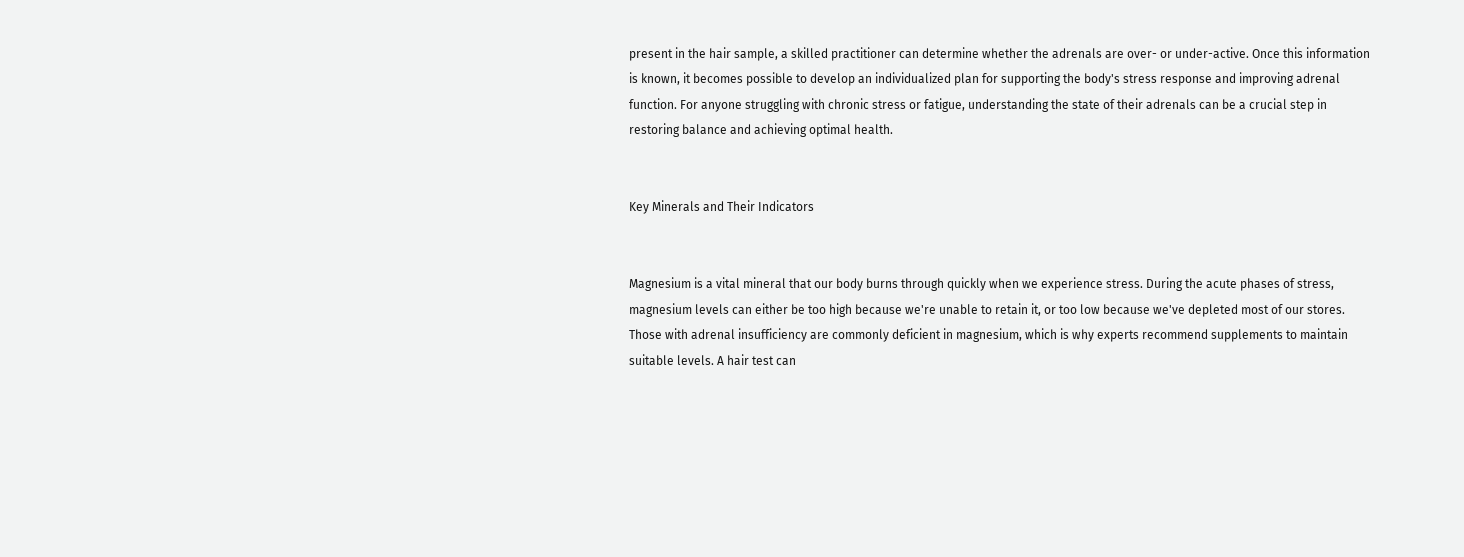present in the hair sample, a skilled practitioner can determine whether the adrenals are over- or under-active. Once this information is known, it becomes possible to develop an individualized plan for supporting the body's stress response and improving adrenal function. For anyone struggling with chronic stress or fatigue, understanding the state of their adrenals can be a crucial step in restoring balance and achieving optimal health.


Key Minerals and Their Indicators


Magnesium is a vital mineral that our body burns through quickly when we experience stress. During the acute phases of stress, magnesium levels can either be too high because we're unable to retain it, or too low because we've depleted most of our stores. Those with adrenal insufficiency are commonly deficient in magnesium, which is why experts recommend supplements to maintain suitable levels. A hair test can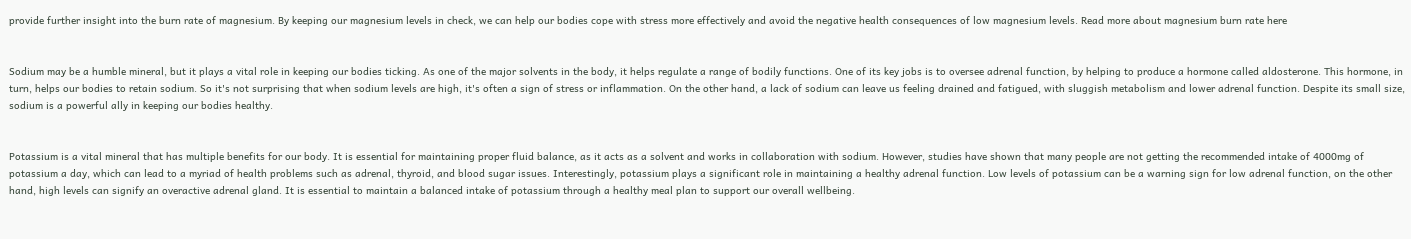provide further insight into the burn rate of magnesium. By keeping our magnesium levels in check, we can help our bodies cope with stress more effectively and avoid the negative health consequences of low magnesium levels. Read more about magnesium burn rate here


Sodium may be a humble mineral, but it plays a vital role in keeping our bodies ticking. As one of the major solvents in the body, it helps regulate a range of bodily functions. One of its key jobs is to oversee adrenal function, by helping to produce a hormone called aldosterone. This hormone, in turn, helps our bodies to retain sodium. So it's not surprising that when sodium levels are high, it's often a sign of stress or inflammation. On the other hand, a lack of sodium can leave us feeling drained and fatigued, with sluggish metabolism and lower adrenal function. Despite its small size, sodium is a powerful ally in keeping our bodies healthy.


Potassium is a vital mineral that has multiple benefits for our body. It is essential for maintaining proper fluid balance, as it acts as a solvent and works in collaboration with sodium. However, studies have shown that many people are not getting the recommended intake of 4000mg of potassium a day, which can lead to a myriad of health problems such as adrenal, thyroid, and blood sugar issues. Interestingly, potassium plays a significant role in maintaining a healthy adrenal function. Low levels of potassium can be a warning sign for low adrenal function, on the other hand, high levels can signify an overactive adrenal gland. It is essential to maintain a balanced intake of potassium through a healthy meal plan to support our overall wellbeing.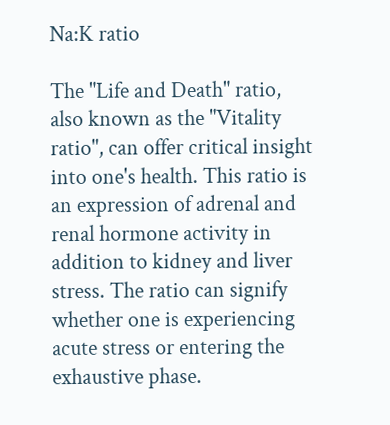Na:K ratio

The "Life and Death" ratio, also known as the "Vitality ratio", can offer critical insight into one's health. This ratio is an expression of adrenal and renal hormone activity in addition to kidney and liver stress. The ratio can signify whether one is experiencing acute stress or entering the exhaustive phase.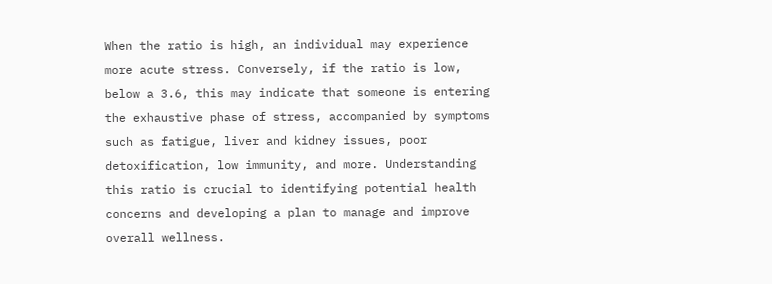When the ratio is high, an individual may experience more acute stress. Conversely, if the ratio is low, below a 3.6, this may indicate that someone is entering the exhaustive phase of stress, accompanied by symptoms such as fatigue, liver and kidney issues, poor detoxification, low immunity, and more. Understanding this ratio is crucial to identifying potential health concerns and developing a plan to manage and improve overall wellness.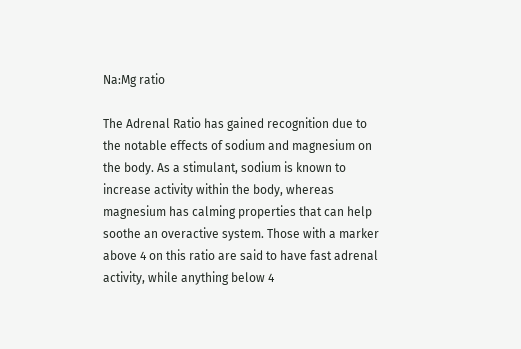Na:Mg ratio

The Adrenal Ratio has gained recognition due to the notable effects of sodium and magnesium on the body. As a stimulant, sodium is known to increase activity within the body, whereas magnesium has calming properties that can help soothe an overactive system. Those with a marker above 4 on this ratio are said to have fast adrenal activity, while anything below 4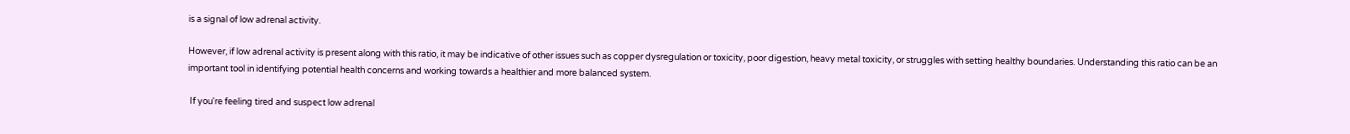is a signal of low adrenal activity.

However, if low adrenal activity is present along with this ratio, it may be indicative of other issues such as copper dysregulation or toxicity, poor digestion, heavy metal toxicity, or struggles with setting healthy boundaries. Understanding this ratio can be an important tool in identifying potential health concerns and working towards a healthier and more balanced system.

 If you're feeling tired and suspect low adrenal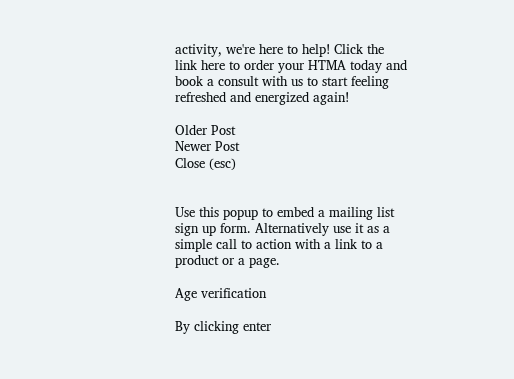activity, we're here to help! Click the link here to order your HTMA today and book a consult with us to start feeling refreshed and energized again!

Older Post
Newer Post
Close (esc)


Use this popup to embed a mailing list sign up form. Alternatively use it as a simple call to action with a link to a product or a page.

Age verification

By clicking enter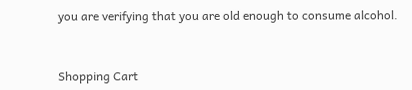you are verifying that you are old enough to consume alcohol.


Shopping Cart